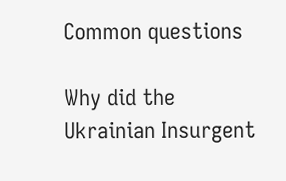Common questions

Why did the Ukrainian Insurgent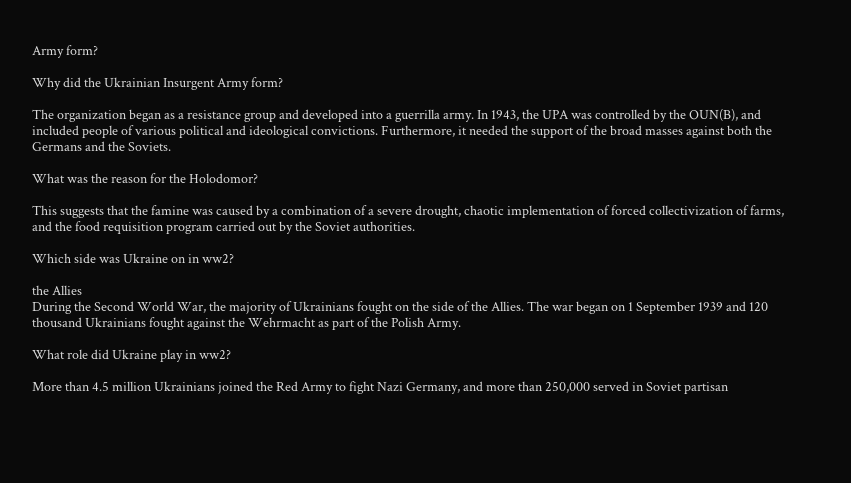Army form?

Why did the Ukrainian Insurgent Army form?

The organization began as a resistance group and developed into a guerrilla army. In 1943, the UPA was controlled by the OUN(B), and included people of various political and ideological convictions. Furthermore, it needed the support of the broad masses against both the Germans and the Soviets.

What was the reason for the Holodomor?

This suggests that the famine was caused by a combination of a severe drought, chaotic implementation of forced collectivization of farms, and the food requisition program carried out by the Soviet authorities.

Which side was Ukraine on in ww2?

the Allies
During the Second World War, the majority of Ukrainians fought on the side of the Allies. The war began on 1 September 1939 and 120 thousand Ukrainians fought against the Wehrmacht as part of the Polish Army.

What role did Ukraine play in ww2?

More than 4.5 million Ukrainians joined the Red Army to fight Nazi Germany, and more than 250,000 served in Soviet partisan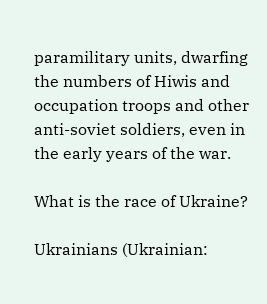paramilitary units, dwarfing the numbers of Hiwis and occupation troops and other anti-soviet soldiers, even in the early years of the war.

What is the race of Ukraine?

Ukrainians (Ukrainian: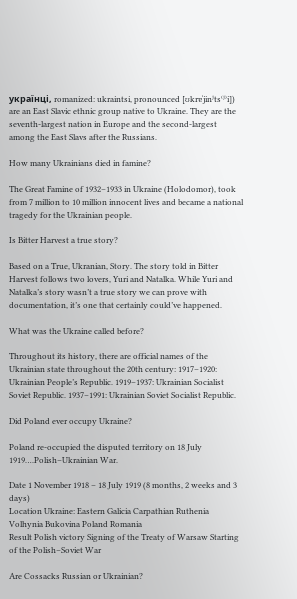українці, romanized: ukraintsi, pronounced [ʊkrɐˈjinʲts⁽ʲ⁾i]) are an East Slavic ethnic group native to Ukraine. They are the seventh-largest nation in Europe and the second-largest among the East Slavs after the Russians.

How many Ukrainians died in famine?

The Great Famine of 1932–1933 in Ukraine (Holodomor), took from 7 million to 10 million innocent lives and became a national tragedy for the Ukrainian people.

Is Bitter Harvest a true story?

Based on a True, Ukranian, Story. The story told in Bitter Harvest follows two lovers, Yuri and Natalka. While Yuri and Natalka’s story wasn’t a true story we can prove with documentation, it’s one that certainly could’ve happened.

What was the Ukraine called before?

Throughout its history, there are official names of the Ukrainian state throughout the 20th century: 1917–1920: Ukrainian People’s Republic. 1919–1937: Ukrainian Socialist Soviet Republic. 1937–1991: Ukrainian Soviet Socialist Republic.

Did Poland ever occupy Ukraine?

Poland re-occupied the disputed territory on 18 July 1919….Polish–Ukrainian War.

Date 1 November 1918 – 18 July 1919 (8 months, 2 weeks and 3 days)
Location Ukraine: Eastern Galicia Carpathian Ruthenia Volhynia Bukovina Poland Romania
Result Polish victory Signing of the Treaty of Warsaw Starting of the Polish–Soviet War

Are Cossacks Russian or Ukrainian?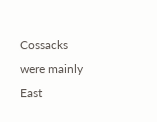Cossacks were mainly East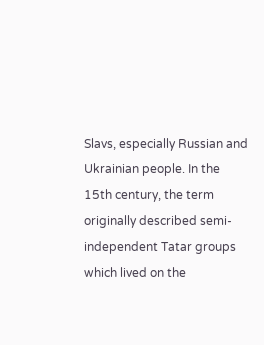Slavs, especially Russian and Ukrainian people. In the 15th century, the term originally described semi-independent Tatar groups which lived on the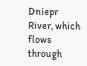Dniepr River, which flows through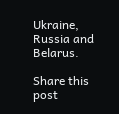Ukraine, Russia and Belarus.

Share this post